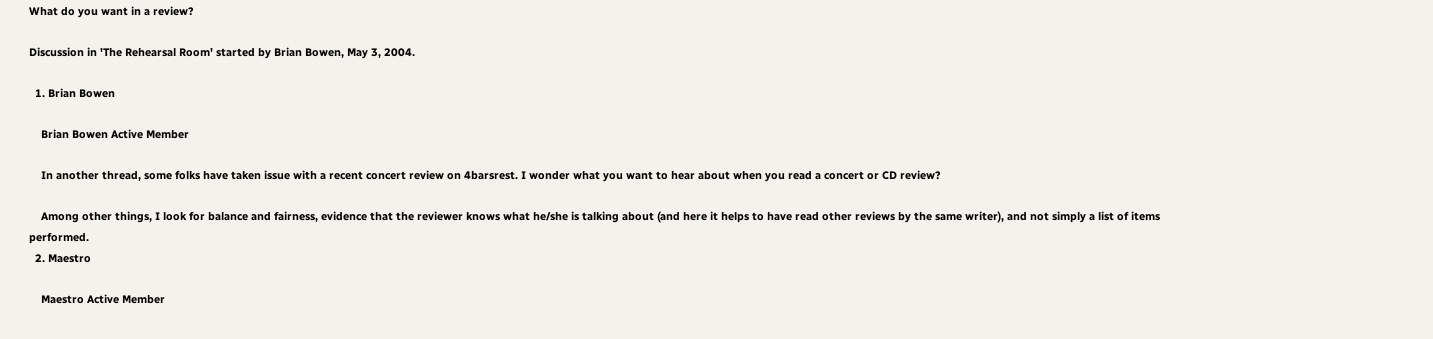What do you want in a review?

Discussion in 'The Rehearsal Room' started by Brian Bowen, May 3, 2004.

  1. Brian Bowen

    Brian Bowen Active Member

    In another thread, some folks have taken issue with a recent concert review on 4barsrest. I wonder what you want to hear about when you read a concert or CD review?

    Among other things, I look for balance and fairness, evidence that the reviewer knows what he/she is talking about (and here it helps to have read other reviews by the same writer), and not simply a list of items performed.
  2. Maestro

    Maestro Active Member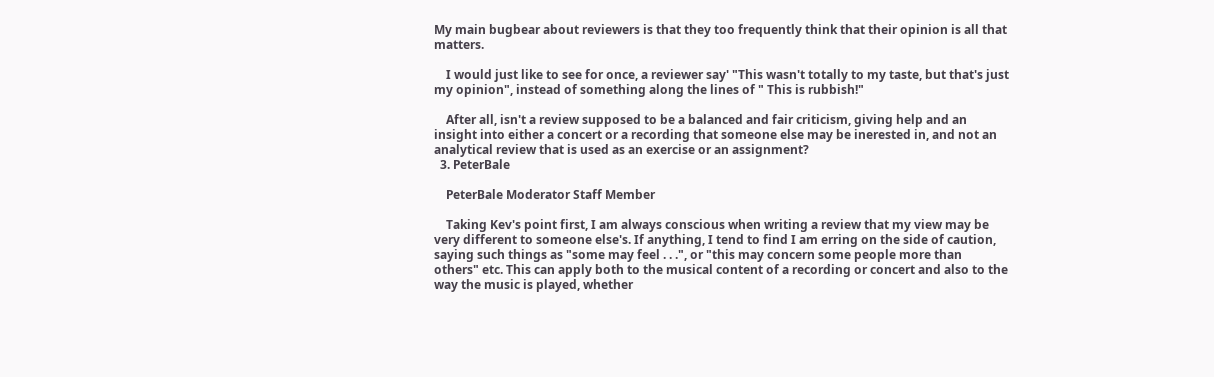My main bugbear about reviewers is that they too frequently think that their opinion is all that matters.

    I would just like to see for once, a reviewer say' "This wasn't totally to my taste, but that's just my opinion", instead of something along the lines of " This is rubbish!"

    After all, isn't a review supposed to be a balanced and fair criticism, giving help and an insight into either a concert or a recording that someone else may be inerested in, and not an analytical review that is used as an exercise or an assignment?
  3. PeterBale

    PeterBale Moderator Staff Member

    Taking Kev's point first, I am always conscious when writing a review that my view may be very different to someone else's. If anything, I tend to find I am erring on the side of caution, saying such things as "some may feel . . .", or "this may concern some people more than others" etc. This can apply both to the musical content of a recording or concert and also to the way the music is played, whether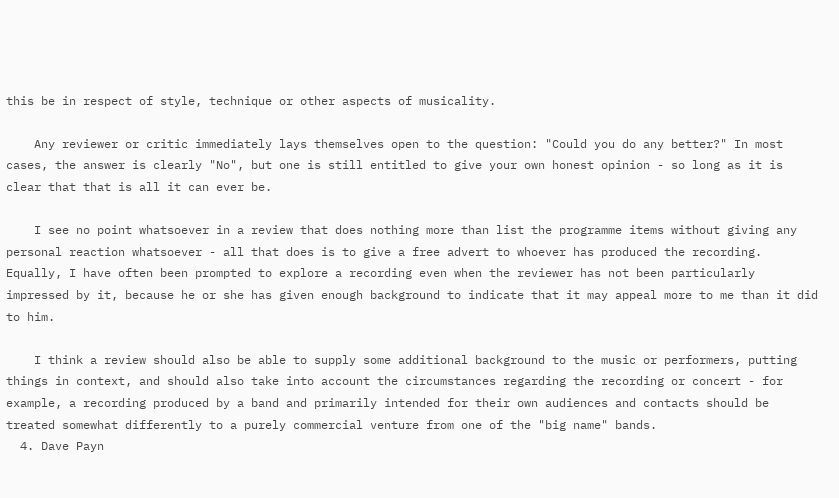this be in respect of style, technique or other aspects of musicality.

    Any reviewer or critic immediately lays themselves open to the question: "Could you do any better?" In most cases, the answer is clearly "No", but one is still entitled to give your own honest opinion - so long as it is clear that that is all it can ever be.

    I see no point whatsoever in a review that does nothing more than list the programme items without giving any personal reaction whatsoever - all that does is to give a free advert to whoever has produced the recording. Equally, I have often been prompted to explore a recording even when the reviewer has not been particularly impressed by it, because he or she has given enough background to indicate that it may appeal more to me than it did to him.

    I think a review should also be able to supply some additional background to the music or performers, putting things in context, and should also take into account the circumstances regarding the recording or concert - for example, a recording produced by a band and primarily intended for their own audiences and contacts should be treated somewhat differently to a purely commercial venture from one of the "big name" bands.
  4. Dave Payn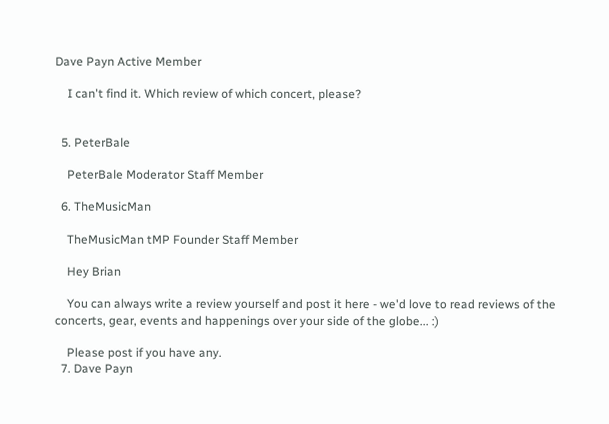Dave Payn Active Member

    I can't find it. Which review of which concert, please?


  5. PeterBale

    PeterBale Moderator Staff Member

  6. TheMusicMan

    TheMusicMan tMP Founder Staff Member

    Hey Brian

    You can always write a review yourself and post it here - we'd love to read reviews of the concerts, gear, events and happenings over your side of the globe... :)

    Please post if you have any.
  7. Dave Payn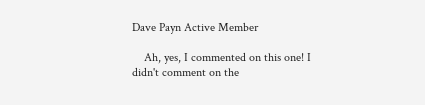Dave Payn Active Member

    Ah, yes, I commented on this one! I didn't comment on the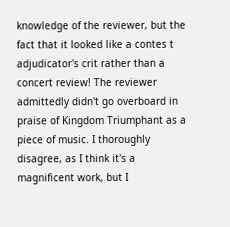knowledge of the reviewer, but the fact that it looked like a contes t adjudicator's crit rather than a concert review! The reviewer admittedly didn't go overboard in praise of Kingdom Triumphant as a piece of music. I thoroughly disagree, as I think it's a magnificent work, but I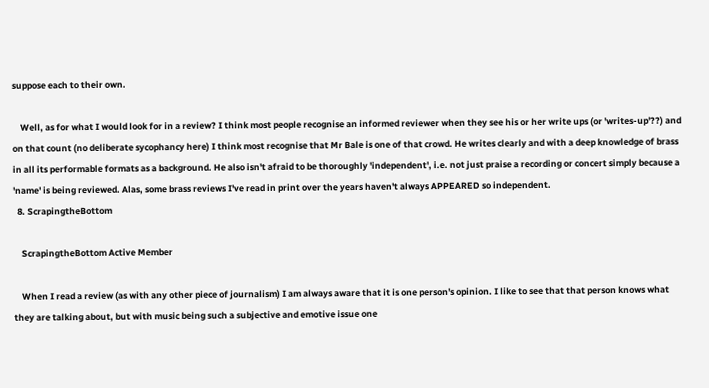suppose each to their own.

    Well, as for what I would look for in a review? I think most people recognise an informed reviewer when they see his or her write ups (or 'writes-up'??) and on that count (no deliberate sycophancy here) I think most recognise that Mr Bale is one of that crowd. He writes clearly and with a deep knowledge of brass in all its performable formats as a background. He also isn't afraid to be thoroughly 'independent', i.e. not just praise a recording or concert simply because a 'name' is being reviewed. Alas, some brass reviews I've read in print over the years haven't always APPEARED so independent.
  8. ScrapingtheBottom

    ScrapingtheBottom Active Member

    When I read a review (as with any other piece of journalism) I am always aware that it is one person's opinion. I like to see that that person knows what they are talking about, but with music being such a subjective and emotive issue one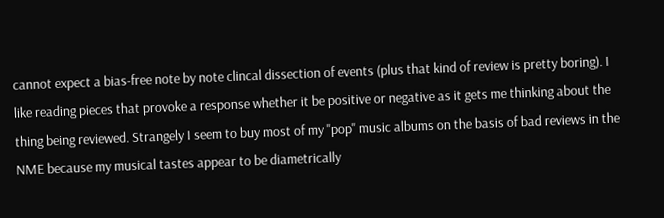cannot expect a bias-free note by note clincal dissection of events (plus that kind of review is pretty boring). I like reading pieces that provoke a response whether it be positive or negative as it gets me thinking about the thing being reviewed. Strangely I seem to buy most of my "pop" music albums on the basis of bad reviews in the NME because my musical tastes appear to be diametrically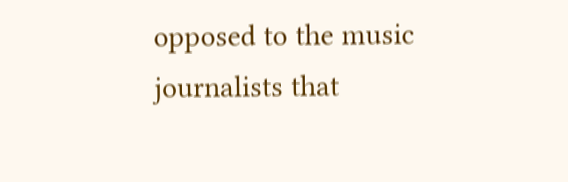opposed to the music journalists that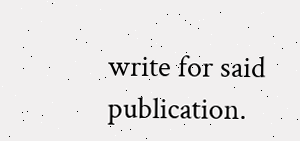write for said publication.